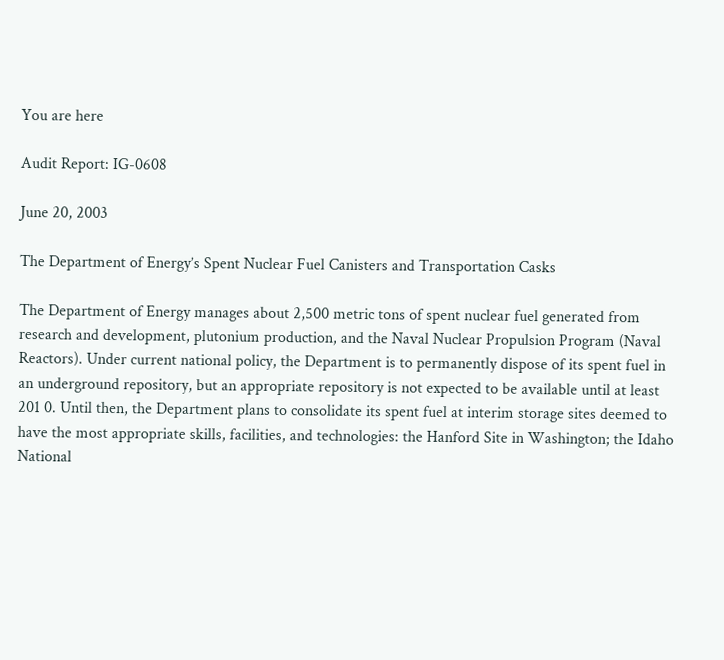You are here

Audit Report: IG-0608

June 20, 2003

The Department of Energy’s Spent Nuclear Fuel Canisters and Transportation Casks

The Department of Energy manages about 2,500 metric tons of spent nuclear fuel generated from research and development, plutonium production, and the Naval Nuclear Propulsion Program (Naval Reactors). Under current national policy, the Department is to permanently dispose of its spent fuel in an underground repository, but an appropriate repository is not expected to be available until at least 201 0. Until then, the Department plans to consolidate its spent fuel at interim storage sites deemed to have the most appropriate skills, facilities, and technologies: the Hanford Site in Washington; the Idaho National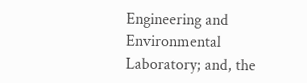Engineering and Environmental Laboratory; and, the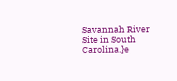Savannah River Site in South Carolina.}e